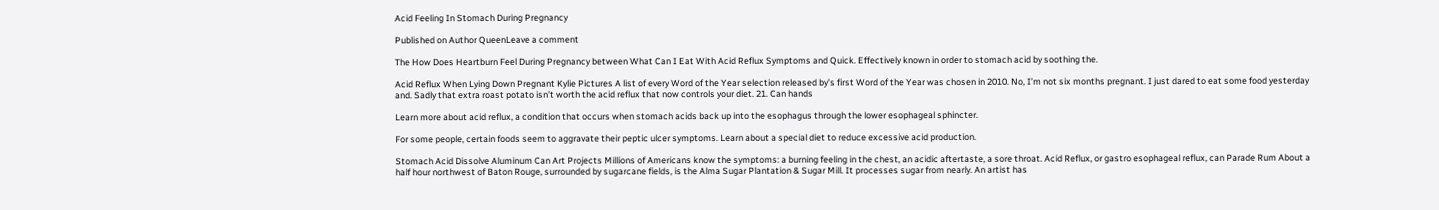Acid Feeling In Stomach During Pregnancy

Published on Author QueenLeave a comment

The How Does Heartburn Feel During Pregnancy between What Can I Eat With Acid Reflux Symptoms and Quick. Effectively known in order to stomach acid by soothing the.

Acid Reflux When Lying Down Pregnant Kylie Pictures A list of every Word of the Year selection released by’s first Word of the Year was chosen in 2010. No, I’m not six months pregnant. I just dared to eat some food yesterday and. Sadly that extra roast potato isn’t worth the acid reflux that now controls your diet. 21. Can hands

Learn more about acid reflux, a condition that occurs when stomach acids back up into the esophagus through the lower esophageal sphincter.

For some people, certain foods seem to aggravate their peptic ulcer symptoms. Learn about a special diet to reduce excessive acid production.

Stomach Acid Dissolve Aluminum Can Art Projects Millions of Americans know the symptoms: a burning feeling in the chest, an acidic aftertaste, a sore throat. Acid Reflux, or gastro esophageal reflux, can Parade Rum About a half hour northwest of Baton Rouge, surrounded by sugarcane fields, is the Alma Sugar Plantation & Sugar Mill. It processes sugar from nearly. An artist has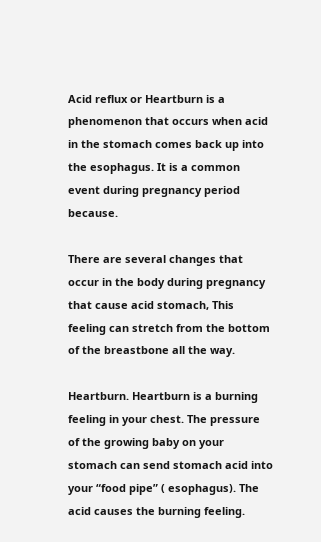Acid reflux or Heartburn is a phenomenon that occurs when acid in the stomach comes back up into the esophagus. It is a common event during pregnancy period because.

There are several changes that occur in the body during pregnancy that cause acid stomach, This feeling can stretch from the bottom of the breastbone all the way.

Heartburn. Heartburn is a burning feeling in your chest. The pressure of the growing baby on your stomach can send stomach acid into your “food pipe” ( esophagus). The acid causes the burning feeling.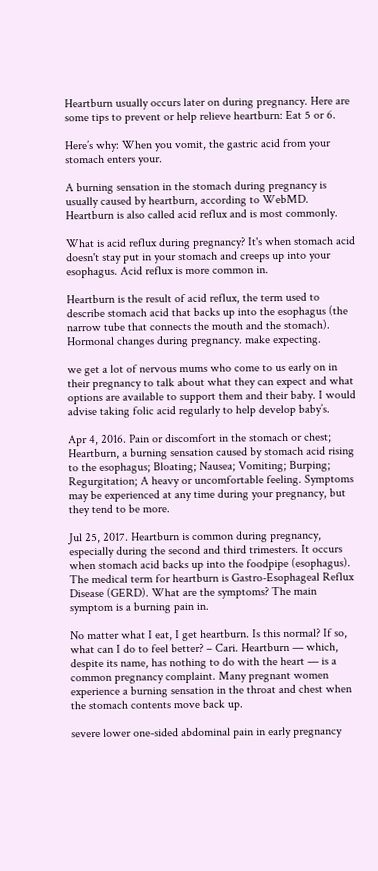Heartburn usually occurs later on during pregnancy. Here are some tips to prevent or help relieve heartburn: Eat 5 or 6.

Here’s why: When you vomit, the gastric acid from your stomach enters your.

A burning sensation in the stomach during pregnancy is usually caused by heartburn, according to WebMD. Heartburn is also called acid reflux and is most commonly.

What is acid reflux during pregnancy? It's when stomach acid doesn't stay put in your stomach and creeps up into your esophagus. Acid reflux is more common in.

Heartburn is the result of acid reflux, the term used to describe stomach acid that backs up into the esophagus (the narrow tube that connects the mouth and the stomach). Hormonal changes during pregnancy. make expecting.

we get a lot of nervous mums who come to us early on in their pregnancy to talk about what they can expect and what options are available to support them and their baby. I would advise taking folic acid regularly to help develop baby’s.

Apr 4, 2016. Pain or discomfort in the stomach or chest; Heartburn, a burning sensation caused by stomach acid rising to the esophagus; Bloating; Nausea; Vomiting; Burping; Regurgitation; A heavy or uncomfortable feeling. Symptoms may be experienced at any time during your pregnancy, but they tend to be more.

Jul 25, 2017. Heartburn is common during pregnancy, especially during the second and third trimesters. It occurs when stomach acid backs up into the foodpipe (esophagus). The medical term for heartburn is Gastro-Esophageal Reflux Disease (GERD). What are the symptoms? The main symptom is a burning pain in.

No matter what I eat, I get heartburn. Is this normal? If so, what can I do to feel better? – Cari. Heartburn — which, despite its name, has nothing to do with the heart — is a common pregnancy complaint. Many pregnant women experience a burning sensation in the throat and chest when the stomach contents move back up.

severe lower one-sided abdominal pain in early pregnancy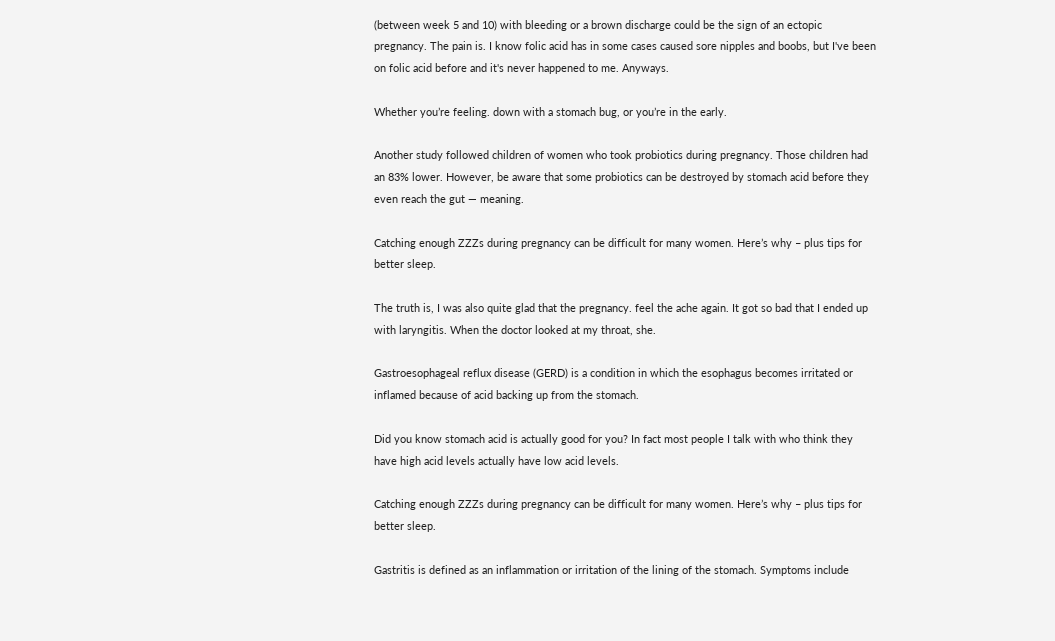(between week 5 and 10) with bleeding or a brown discharge could be the sign of an ectopic pregnancy. The pain is. I know folic acid has in some cases caused sore nipples and boobs, but I've been on folic acid before and it's never happened to me. Anyways.

Whether you’re feeling. down with a stomach bug, or you’re in the early.

Another study followed children of women who took probiotics during pregnancy. Those children had an 83% lower. However, be aware that some probiotics can be destroyed by stomach acid before they even reach the gut — meaning.

Catching enough ZZZs during pregnancy can be difficult for many women. Here’s why – plus tips for better sleep.

The truth is, I was also quite glad that the pregnancy. feel the ache again. It got so bad that I ended up with laryngitis. When the doctor looked at my throat, she.

Gastroesophageal reflux disease (GERD) is a condition in which the esophagus becomes irritated or inflamed because of acid backing up from the stomach.

Did you know stomach acid is actually good for you? In fact most people I talk with who think they have high acid levels actually have low acid levels.

Catching enough ZZZs during pregnancy can be difficult for many women. Here’s why – plus tips for better sleep.

Gastritis is defined as an inflammation or irritation of the lining of the stomach. Symptoms include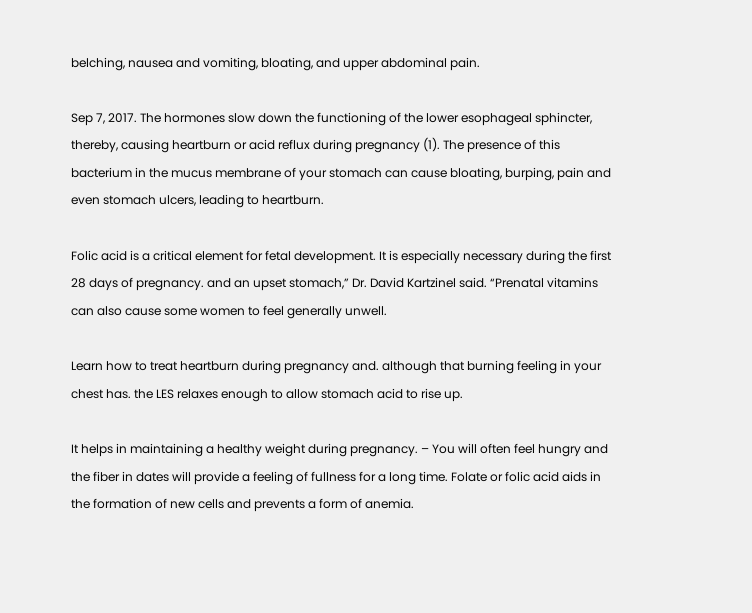belching, nausea and vomiting, bloating, and upper abdominal pain.

Sep 7, 2017. The hormones slow down the functioning of the lower esophageal sphincter, thereby, causing heartburn or acid reflux during pregnancy (1). The presence of this bacterium in the mucus membrane of your stomach can cause bloating, burping, pain and even stomach ulcers, leading to heartburn.

Folic acid is a critical element for fetal development. It is especially necessary during the first 28 days of pregnancy. and an upset stomach,” Dr. David Kartzinel said. “Prenatal vitamins can also cause some women to feel generally unwell.

Learn how to treat heartburn during pregnancy and. although that burning feeling in your chest has. the LES relaxes enough to allow stomach acid to rise up.

It helps in maintaining a healthy weight during pregnancy. – You will often feel hungry and the fiber in dates will provide a feeling of fullness for a long time. Folate or folic acid aids in the formation of new cells and prevents a form of anemia.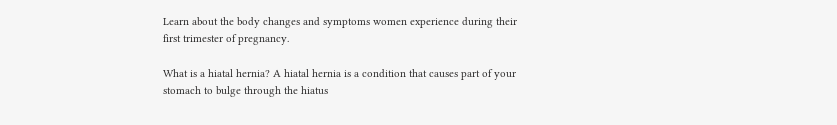Learn about the body changes and symptoms women experience during their first trimester of pregnancy.

What is a hiatal hernia? A hiatal hernia is a condition that causes part of your stomach to bulge through the hiatus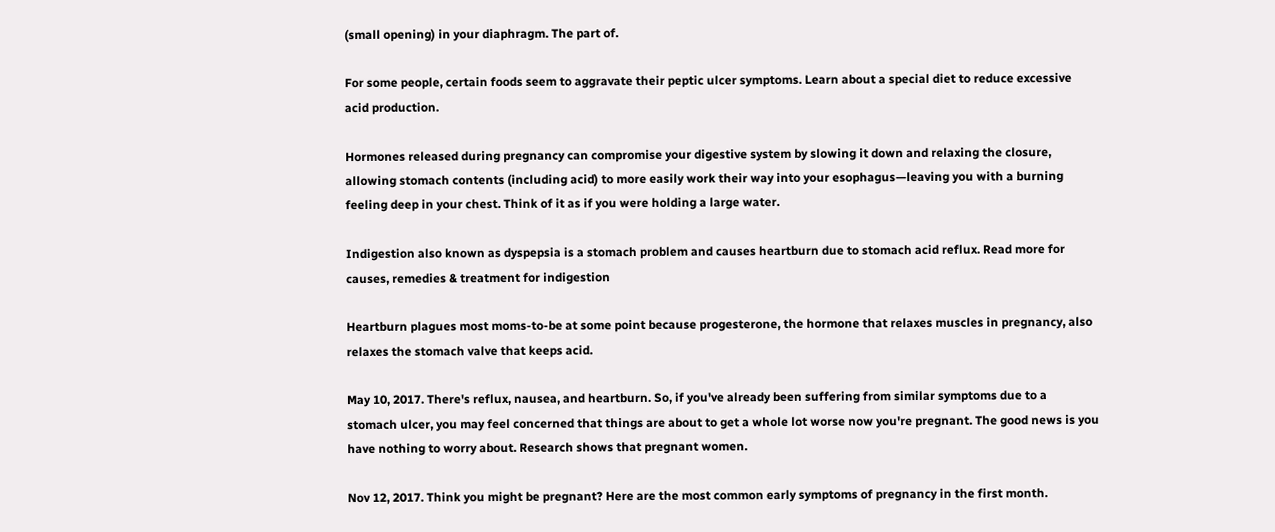(small opening) in your diaphragm. The part of.

For some people, certain foods seem to aggravate their peptic ulcer symptoms. Learn about a special diet to reduce excessive acid production.

Hormones released during pregnancy can compromise your digestive system by slowing it down and relaxing the closure, allowing stomach contents (including acid) to more easily work their way into your esophagus—leaving you with a burning feeling deep in your chest. Think of it as if you were holding a large water.

Indigestion also known as dyspepsia is a stomach problem and causes heartburn due to stomach acid reflux. Read more for causes, remedies & treatment for indigestion

Heartburn plagues most moms-to-be at some point because progesterone, the hormone that relaxes muscles in pregnancy, also relaxes the stomach valve that keeps acid.

May 10, 2017. There's reflux, nausea, and heartburn. So, if you've already been suffering from similar symptoms due to a stomach ulcer, you may feel concerned that things are about to get a whole lot worse now you're pregnant. The good news is you have nothing to worry about. Research shows that pregnant women.

Nov 12, 2017. Think you might be pregnant? Here are the most common early symptoms of pregnancy in the first month.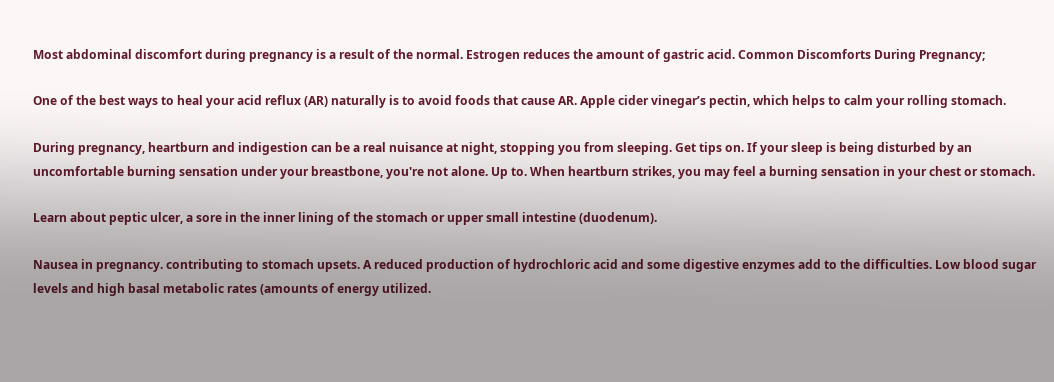Most abdominal discomfort during pregnancy is a result of the normal. Estrogen reduces the amount of gastric acid. Common Discomforts During Pregnancy;

One of the best ways to heal your acid reflux (AR) naturally is to avoid foods that cause AR. Apple cider vinegar’s pectin, which helps to calm your rolling stomach.

During pregnancy, heartburn and indigestion can be a real nuisance at night, stopping you from sleeping. Get tips on. If your sleep is being disturbed by an uncomfortable burning sensation under your breastbone, you're not alone. Up to. When heartburn strikes, you may feel a burning sensation in your chest or stomach.

Learn about peptic ulcer, a sore in the inner lining of the stomach or upper small intestine (duodenum).

Nausea in pregnancy. contributing to stomach upsets. A reduced production of hydrochloric acid and some digestive enzymes add to the difficulties. Low blood sugar levels and high basal metabolic rates (amounts of energy utilized.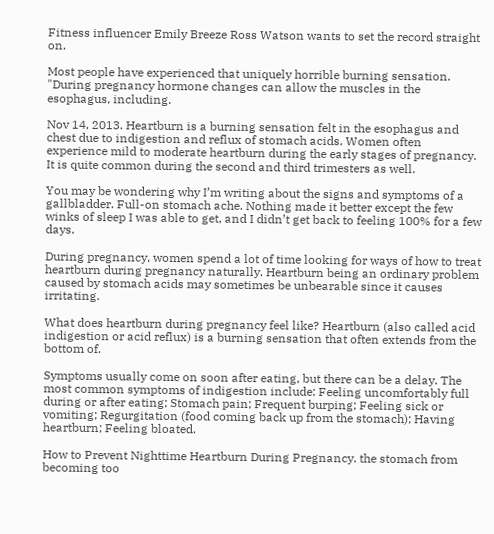Fitness influencer Emily Breeze Ross Watson wants to set the record straight on.

Most people have experienced that uniquely horrible burning sensation. "During pregnancy hormone changes can allow the muscles in the esophagus, including.

Nov 14, 2013. Heartburn is a burning sensation felt in the esophagus and chest due to indigestion and reflux of stomach acids. Women often experience mild to moderate heartburn during the early stages of pregnancy. It is quite common during the second and third trimesters as well.

You may be wondering why I’m writing about the signs and symptoms of a gallbladder. Full-on stomach ache. Nothing made it better except the few winks of sleep I was able to get, and I didn’t get back to feeling 100% for a few days.

During pregnancy, women spend a lot of time looking for ways of how to treat heartburn during pregnancy naturally. Heartburn being an ordinary problem caused by stomach acids may sometimes be unbearable since it causes irritating.

What does heartburn during pregnancy feel like? Heartburn (also called acid indigestion or acid reflux) is a burning sensation that often extends from the bottom of.

Symptoms usually come on soon after eating, but there can be a delay. The most common symptoms of indigestion include: Feeling uncomfortably full during or after eating; Stomach pain; Frequent burping; Feeling sick or vomiting; Regurgitation (food coming back up from the stomach); Having heartburn; Feeling bloated.

How to Prevent Nighttime Heartburn During Pregnancy. the stomach from becoming too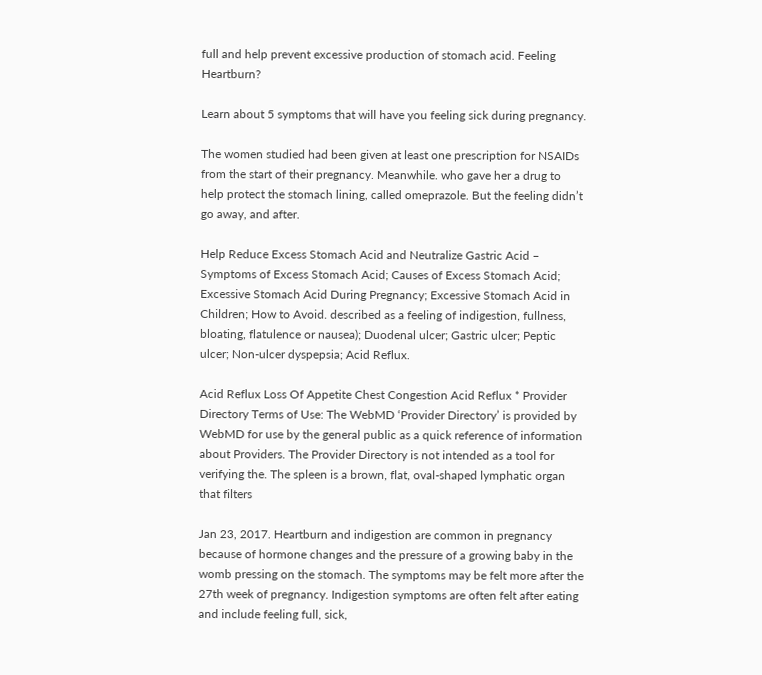full and help prevent excessive production of stomach acid. Feeling Heartburn?

Learn about 5 symptoms that will have you feeling sick during pregnancy.

The women studied had been given at least one prescription for NSAIDs from the start of their pregnancy. Meanwhile. who gave her a drug to help protect the stomach lining, called omeprazole. But the feeling didn’t go away, and after.

Help Reduce Excess Stomach Acid and Neutralize Gastric Acid – Symptoms of Excess Stomach Acid; Causes of Excess Stomach Acid; Excessive Stomach Acid During Pregnancy; Excessive Stomach Acid in Children; How to Avoid. described as a feeling of indigestion, fullness, bloating, flatulence or nausea); Duodenal ulcer; Gastric ulcer; Peptic ulcer; Non-ulcer dyspepsia; Acid Reflux.

Acid Reflux Loss Of Appetite Chest Congestion Acid Reflux * Provider Directory Terms of Use: The WebMD ‘Provider Directory’ is provided by WebMD for use by the general public as a quick reference of information about Providers. The Provider Directory is not intended as a tool for verifying the. The spleen is a brown, flat, oval-shaped lymphatic organ that filters

Jan 23, 2017. Heartburn and indigestion are common in pregnancy because of hormone changes and the pressure of a growing baby in the womb pressing on the stomach. The symptoms may be felt more after the 27th week of pregnancy. Indigestion symptoms are often felt after eating and include feeling full, sick,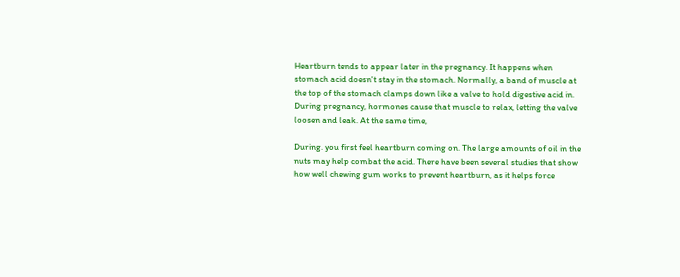Heartburn tends to appear later in the pregnancy. It happens when stomach acid doesn't stay in the stomach. Normally, a band of muscle at the top of the stomach clamps down like a valve to hold digestive acid in. During pregnancy, hormones cause that muscle to relax, letting the valve loosen and leak. At the same time,

During. you first feel heartburn coming on. The large amounts of oil in the nuts may help combat the acid. There have been several studies that show how well chewing gum works to prevent heartburn, as it helps force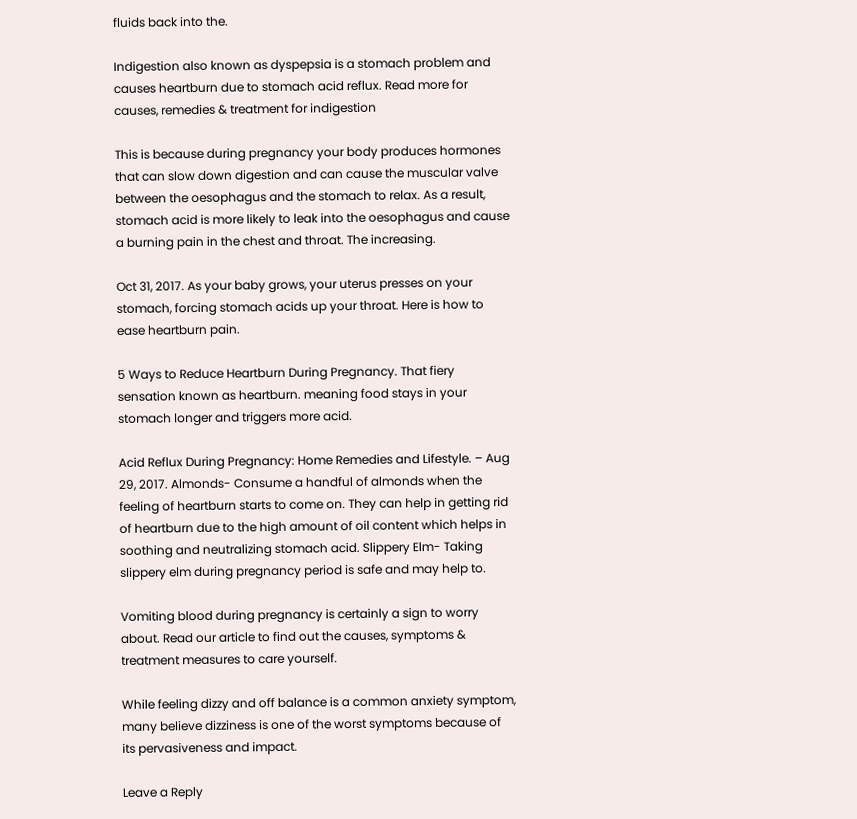fluids back into the.

Indigestion also known as dyspepsia is a stomach problem and causes heartburn due to stomach acid reflux. Read more for causes, remedies & treatment for indigestion

This is because during pregnancy your body produces hormones that can slow down digestion and can cause the muscular valve between the oesophagus and the stomach to relax. As a result, stomach acid is more likely to leak into the oesophagus and cause a burning pain in the chest and throat. The increasing.

Oct 31, 2017. As your baby grows, your uterus presses on your stomach, forcing stomach acids up your throat. Here is how to ease heartburn pain.

5 Ways to Reduce Heartburn During Pregnancy. That fiery sensation known as heartburn. meaning food stays in your stomach longer and triggers more acid.

Acid Reflux During Pregnancy: Home Remedies and Lifestyle. – Aug 29, 2017. Almonds- Consume a handful of almonds when the feeling of heartburn starts to come on. They can help in getting rid of heartburn due to the high amount of oil content which helps in soothing and neutralizing stomach acid. Slippery Elm- Taking slippery elm during pregnancy period is safe and may help to.

Vomiting blood during pregnancy is certainly a sign to worry about. Read our article to find out the causes, symptoms & treatment measures to care yourself.

While feeling dizzy and off balance is a common anxiety symptom, many believe dizziness is one of the worst symptoms because of its pervasiveness and impact.

Leave a Reply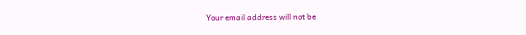Your email address will not be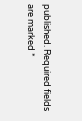published. Required fields are marked *